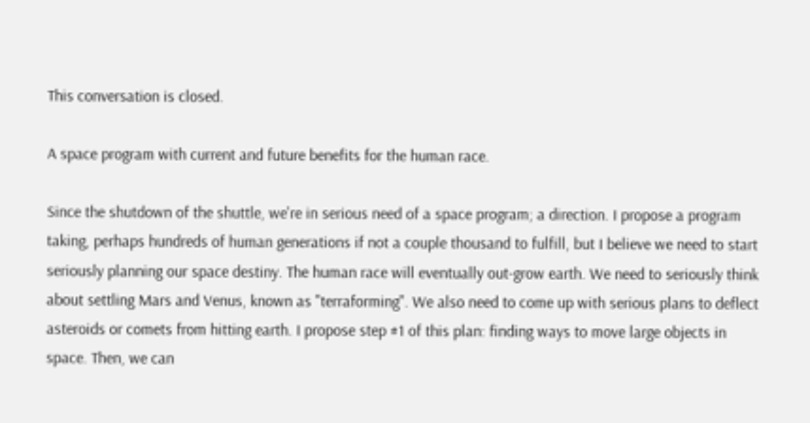This conversation is closed.

A space program with current and future benefits for the human race.

Since the shutdown of the shuttle, we're in serious need of a space program; a direction. I propose a program taking, perhaps hundreds of human generations if not a couple thousand to fulfill, but I believe we need to start seriously planning our space destiny. The human race will eventually out-grow earth. We need to seriously think about settling Mars and Venus, known as "terraforming". We also need to come up with serious plans to deflect asteroids or comets from hitting earth. I propose step #1 of this plan: finding ways to move large objects in space. Then, we can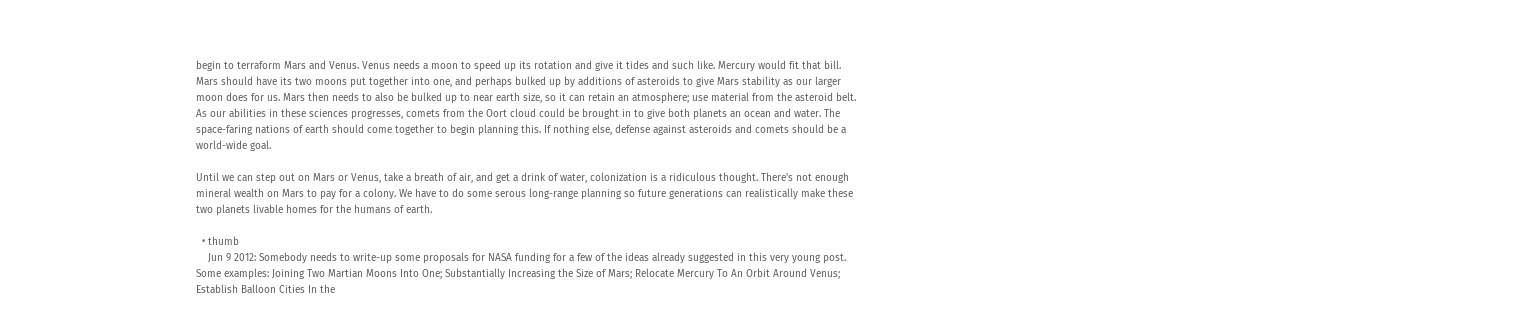begin to terraform Mars and Venus. Venus needs a moon to speed up its rotation and give it tides and such like. Mercury would fit that bill. Mars should have its two moons put together into one, and perhaps bulked up by additions of asteroids to give Mars stability as our larger moon does for us. Mars then needs to also be bulked up to near earth size, so it can retain an atmosphere; use material from the asteroid belt. As our abilities in these sciences progresses, comets from the Oort cloud could be brought in to give both planets an ocean and water. The space-faring nations of earth should come together to begin planning this. If nothing else, defense against asteroids and comets should be a world-wide goal.

Until we can step out on Mars or Venus, take a breath of air, and get a drink of water, colonization is a ridiculous thought. There's not enough mineral wealth on Mars to pay for a colony. We have to do some serous long-range planning so future generations can realistically make these two planets livable homes for the humans of earth.

  • thumb
    Jun 9 2012: Somebody needs to write-up some proposals for NASA funding for a few of the ideas already suggested in this very young post. Some examples: Joining Two Martian Moons Into One; Substantially Increasing the Size of Mars; Relocate Mercury To An Orbit Around Venus; Establish Balloon Cities In the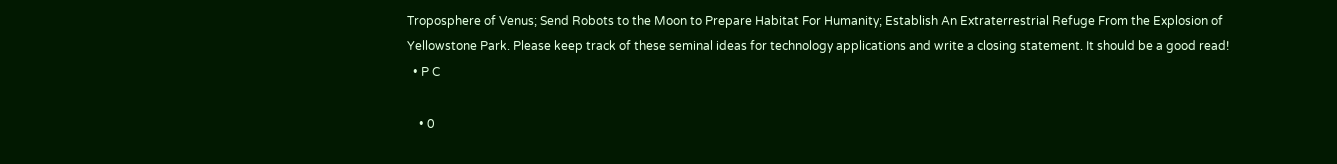Troposphere of Venus; Send Robots to the Moon to Prepare Habitat For Humanity; Establish An Extraterrestrial Refuge From the Explosion of Yellowstone Park. Please keep track of these seminal ideas for technology applications and write a closing statement. It should be a good read!
  • P C

    • 0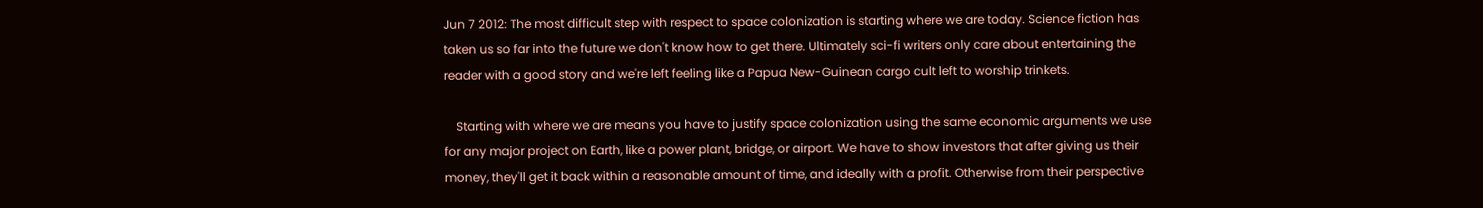Jun 7 2012: The most difficult step with respect to space colonization is starting where we are today. Science fiction has taken us so far into the future we don't know how to get there. Ultimately sci-fi writers only care about entertaining the reader with a good story and we're left feeling like a Papua New-Guinean cargo cult left to worship trinkets.

    Starting with where we are means you have to justify space colonization using the same economic arguments we use for any major project on Earth, like a power plant, bridge, or airport. We have to show investors that after giving us their money, they'll get it back within a reasonable amount of time, and ideally with a profit. Otherwise from their perspective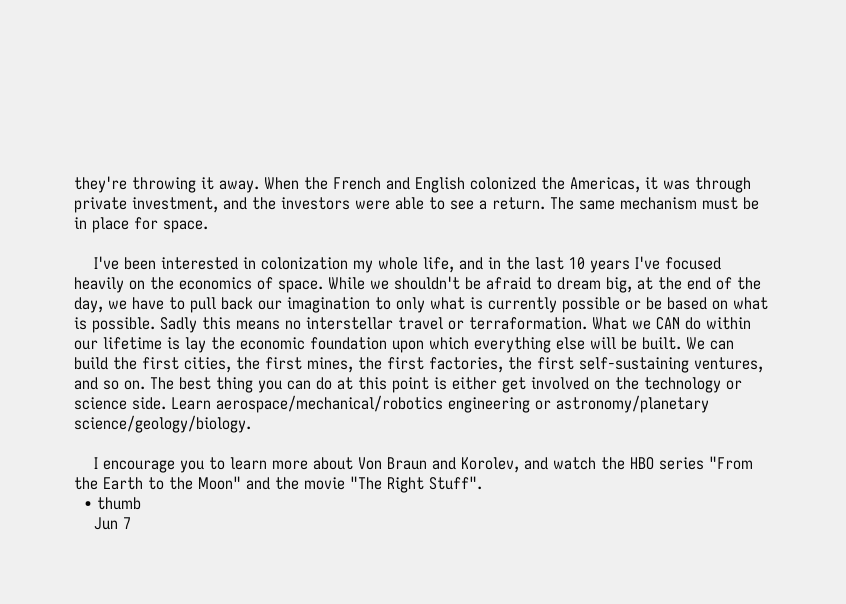they're throwing it away. When the French and English colonized the Americas, it was through private investment, and the investors were able to see a return. The same mechanism must be in place for space.

    I've been interested in colonization my whole life, and in the last 10 years I've focused heavily on the economics of space. While we shouldn't be afraid to dream big, at the end of the day, we have to pull back our imagination to only what is currently possible or be based on what is possible. Sadly this means no interstellar travel or terraformation. What we CAN do within our lifetime is lay the economic foundation upon which everything else will be built. We can build the first cities, the first mines, the first factories, the first self-sustaining ventures, and so on. The best thing you can do at this point is either get involved on the technology or science side. Learn aerospace/mechanical/robotics engineering or astronomy/planetary science/geology/biology.

    I encourage you to learn more about Von Braun and Korolev, and watch the HBO series "From the Earth to the Moon" and the movie "The Right Stuff".
  • thumb
    Jun 7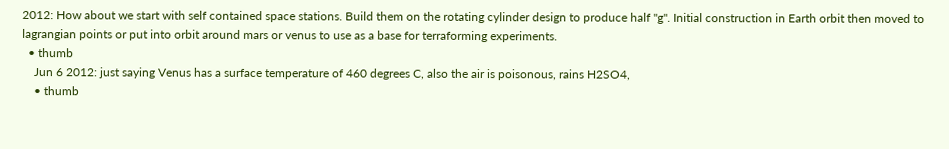2012: How about we start with self contained space stations. Build them on the rotating cylinder design to produce half "g". Initial construction in Earth orbit then moved to lagrangian points or put into orbit around mars or venus to use as a base for terraforming experiments.
  • thumb
    Jun 6 2012: just saying Venus has a surface temperature of 460 degrees C, also the air is poisonous, rains H2SO4,
    • thumb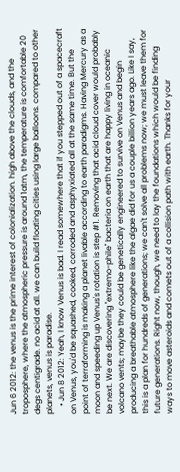Jun 6 2012: the venus is the prime interest of colonialization. high above the clouds, and the troposphere, where the atmospheric pressure is around 1atm, the temperature is comfortable 20 degs centigrade. no acid at all. we can build floating cities using large balloons. compared to other planets, venus is paradise.
    • Jun 8 2012: Yeah, I know Venus is bad. I read somewhere that if you stepped out of a spacecraft on Venus, you'd be squashed, cooked, corroded and asphyxiated all at the same time. But the point of terraforming is making a planet livable according to earth paradigms. Having Mercury as a moon and speeding up Venus's rotation is step #1. Removing that acid cloud cover would probably be next. We are discovering "extremo-phile" bacteria on earth that are happy living in oceanic volcano vents; maybe they could be genetically engineered to survive on Venus and begin producing a breathable atmosphere like the algae did for us a couple billion years ago. Like I say, this is a plan for hundreds of generations; we can't solve all problems now; we must leave them for future generations. Right now, though, we need to lay the foundations which would be finding ways to move asteroids and comets out of a collision path with earth. Thanks for your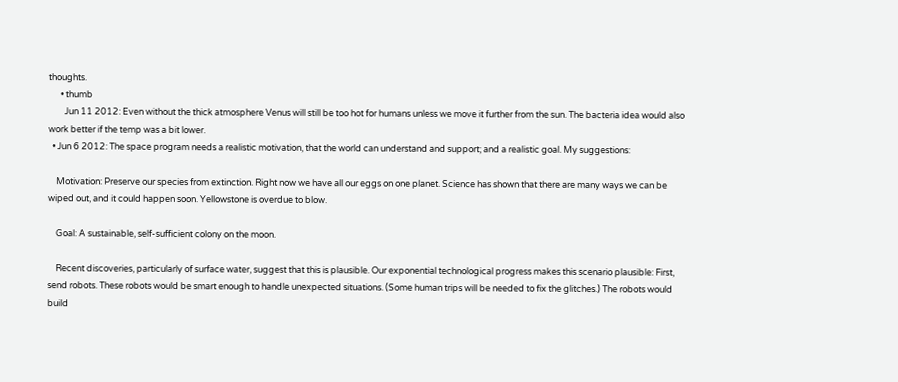thoughts.
      • thumb
        Jun 11 2012: Even without the thick atmosphere Venus will still be too hot for humans unless we move it further from the sun. The bacteria idea would also work better if the temp was a bit lower.
  • Jun 6 2012: The space program needs a realistic motivation, that the world can understand and support; and a realistic goal. My suggestions:

    Motivation: Preserve our species from extinction. Right now we have all our eggs on one planet. Science has shown that there are many ways we can be wiped out, and it could happen soon. Yellowstone is overdue to blow.

    Goal: A sustainable, self-sufficient colony on the moon.

    Recent discoveries, particularly of surface water, suggest that this is plausible. Our exponential technological progress makes this scenario plausible: First, send robots. These robots would be smart enough to handle unexpected situations. (Some human trips will be needed to fix the glitches.) The robots would build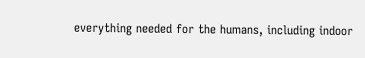everything needed for the humans, including indoor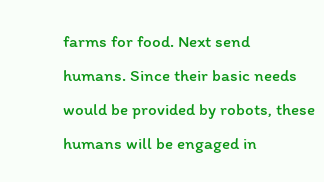farms for food. Next send humans. Since their basic needs would be provided by robots, these humans will be engaged in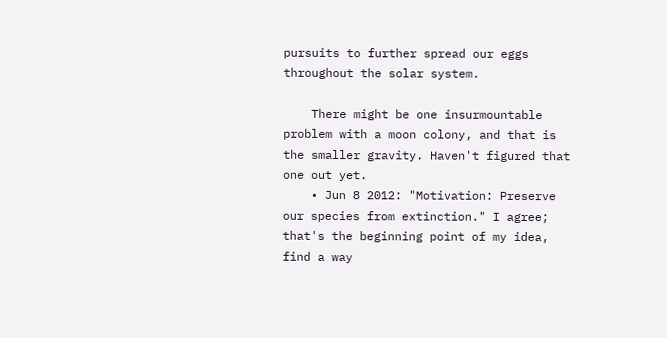pursuits to further spread our eggs throughout the solar system.

    There might be one insurmountable problem with a moon colony, and that is the smaller gravity. Haven't figured that one out yet.
    • Jun 8 2012: "Motivation: Preserve our species from extinction." I agree; that's the beginning point of my idea, find a way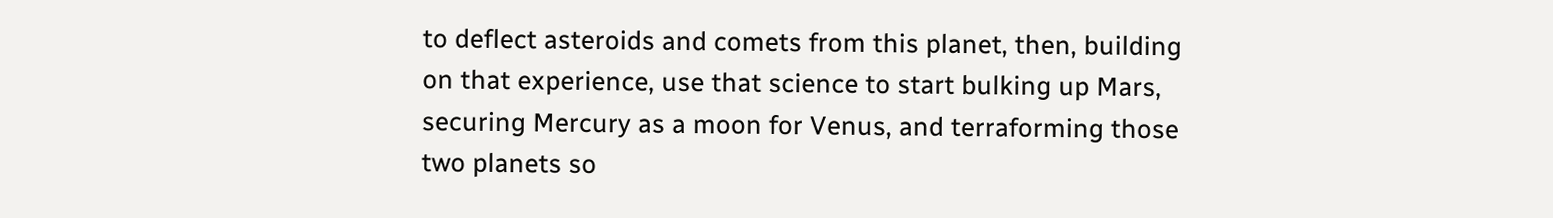to deflect asteroids and comets from this planet, then, building on that experience, use that science to start bulking up Mars, securing Mercury as a moon for Venus, and terraforming those two planets so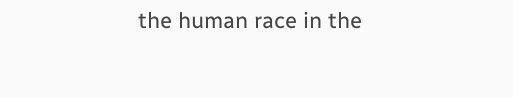the human race in the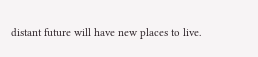distant future will have new places to live.